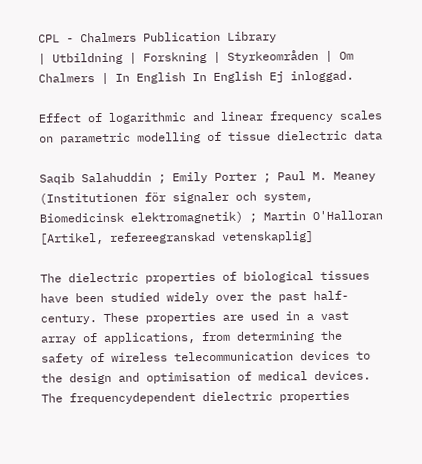CPL - Chalmers Publication Library
| Utbildning | Forskning | Styrkeområden | Om Chalmers | In English In English Ej inloggad.

Effect of logarithmic and linear frequency scales on parametric modelling of tissue dielectric data

Saqib Salahuddin ; Emily Porter ; Paul M. Meaney (Institutionen för signaler och system, Biomedicinsk elektromagnetik) ; Martin O'Halloran
[Artikel, refereegranskad vetenskaplig]

The dielectric properties of biological tissues have been studied widely over the past half-century. These properties are used in a vast array of applications, from determining the safety of wireless telecommunication devices to the design and optimisation of medical devices. The frequencydependent dielectric properties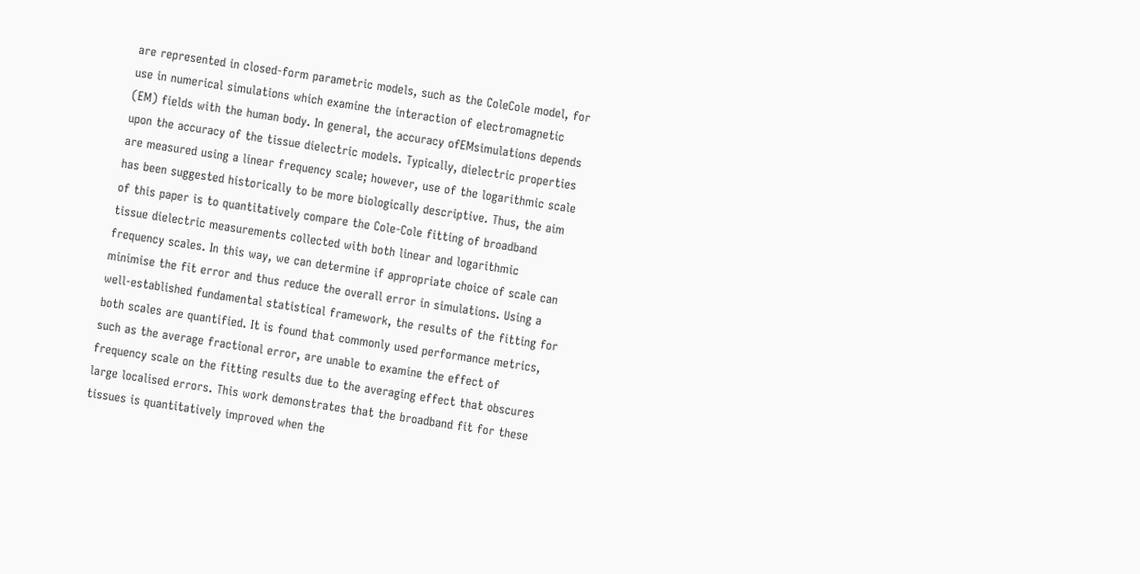are represented in closed-form parametric models, such as the ColeCole model, for use in numerical simulations which examine the interaction of electromagnetic (EM) fields with the human body. In general, the accuracy ofEMsimulations depends upon the accuracy of the tissue dielectric models. Typically, dielectric properties are measured using a linear frequency scale; however, use of the logarithmic scale has been suggested historically to be more biologically descriptive. Thus, the aim of this paper is to quantitatively compare the Cole-Cole fitting of broadband tissue dielectric measurements collected with both linear and logarithmic frequency scales. In this way, we can determine if appropriate choice of scale can minimise the fit error and thus reduce the overall error in simulations. Using a well-established fundamental statistical framework, the results of the fitting for both scales are quantified. It is found that commonly used performance metrics, such as the average fractional error, are unable to examine the effect of frequency scale on the fitting results due to the averaging effect that obscures large localised errors. This work demonstrates that the broadband fit for these tissues is quantitatively improved when the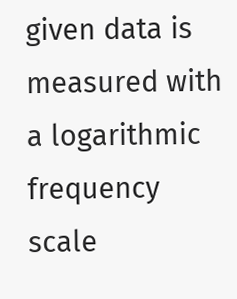given data is measured with a logarithmic frequency scale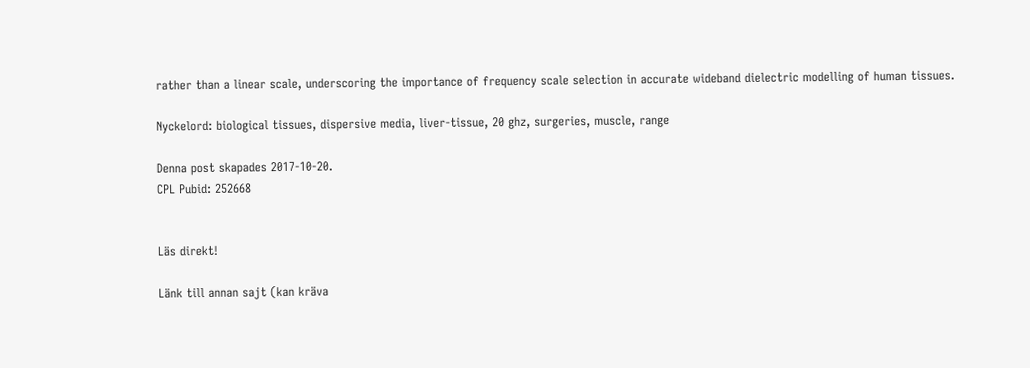rather than a linear scale, underscoring the importance of frequency scale selection in accurate wideband dielectric modelling of human tissues.

Nyckelord: biological tissues, dispersive media, liver-tissue, 20 ghz, surgeries, muscle, range

Denna post skapades 2017-10-20.
CPL Pubid: 252668


Läs direkt!

Länk till annan sajt (kan kräva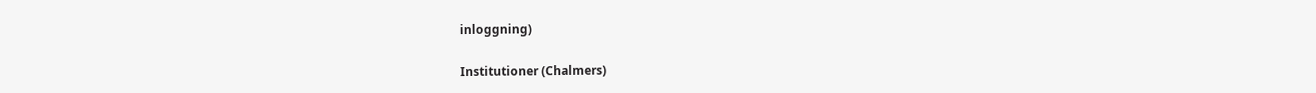inloggning)

Institutioner (Chalmers)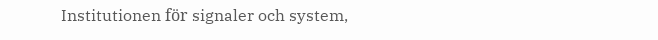Institutionen för signaler och system,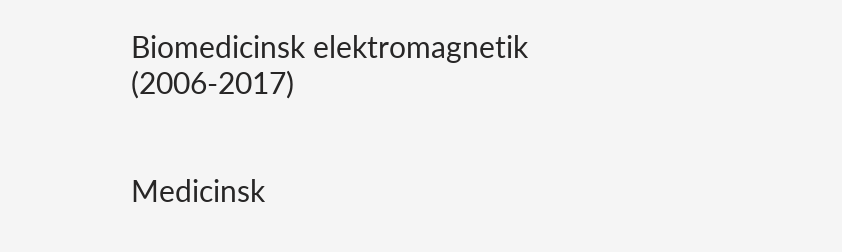Biomedicinsk elektromagnetik (2006-2017)


Medicinsk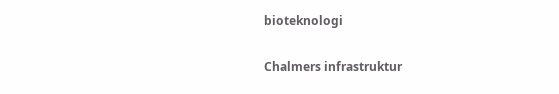bioteknologi

Chalmers infrastruktur